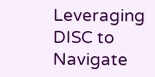Leveraging DISC to Navigate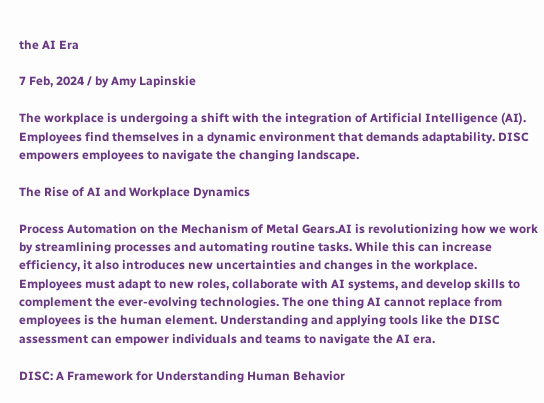the AI Era

7 Feb, 2024 / by Amy Lapinskie

The workplace is undergoing a shift with the integration of Artificial Intelligence (AI). Employees find themselves in a dynamic environment that demands adaptability. DISC empowers employees to navigate the changing landscape.

The Rise of AI and Workplace Dynamics

Process Automation on the Mechanism of Metal Gears.AI is revolutionizing how we work by streamlining processes and automating routine tasks. While this can increase efficiency, it also introduces new uncertainties and changes in the workplace. Employees must adapt to new roles, collaborate with AI systems, and develop skills to complement the ever-evolving technologies. The one thing AI cannot replace from employees is the human element. Understanding and applying tools like the DISC assessment can empower individuals and teams to navigate the AI era.

DISC: A Framework for Understanding Human Behavior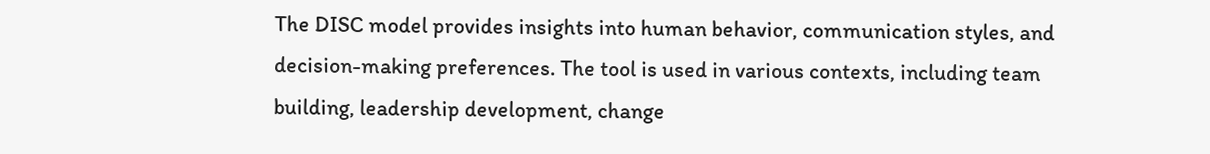The DISC model provides insights into human behavior, communication styles, and decision-making preferences. The tool is used in various contexts, including team building, leadership development, change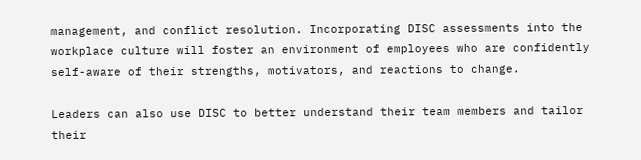management, and conflict resolution. Incorporating DISC assessments into the workplace culture will foster an environment of employees who are confidently self-aware of their strengths, motivators, and reactions to change.

Leaders can also use DISC to better understand their team members and tailor their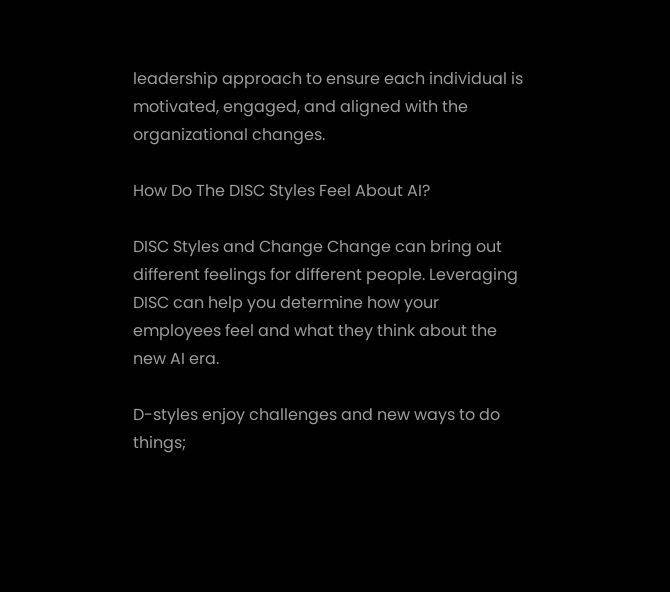leadership approach to ensure each individual is motivated, engaged, and aligned with the organizational changes.

How Do The DISC Styles Feel About AI?

DISC Styles and Change Change can bring out different feelings for different people. Leveraging DISC can help you determine how your employees feel and what they think about the new AI era.

D-styles enjoy challenges and new ways to do things;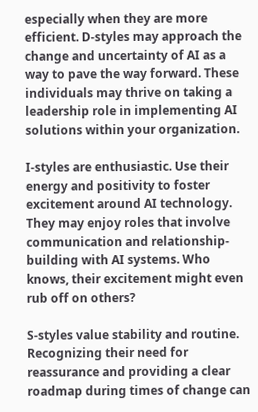especially when they are more efficient. D-styles may approach the change and uncertainty of AI as a way to pave the way forward. These individuals may thrive on taking a leadership role in implementing AI solutions within your organization.

I-styles are enthusiastic. Use their energy and positivity to foster excitement around AI technology. They may enjoy roles that involve communication and relationship-building with AI systems. Who knows, their excitement might even rub off on others?

S-styles value stability and routine. Recognizing their need for reassurance and providing a clear roadmap during times of change can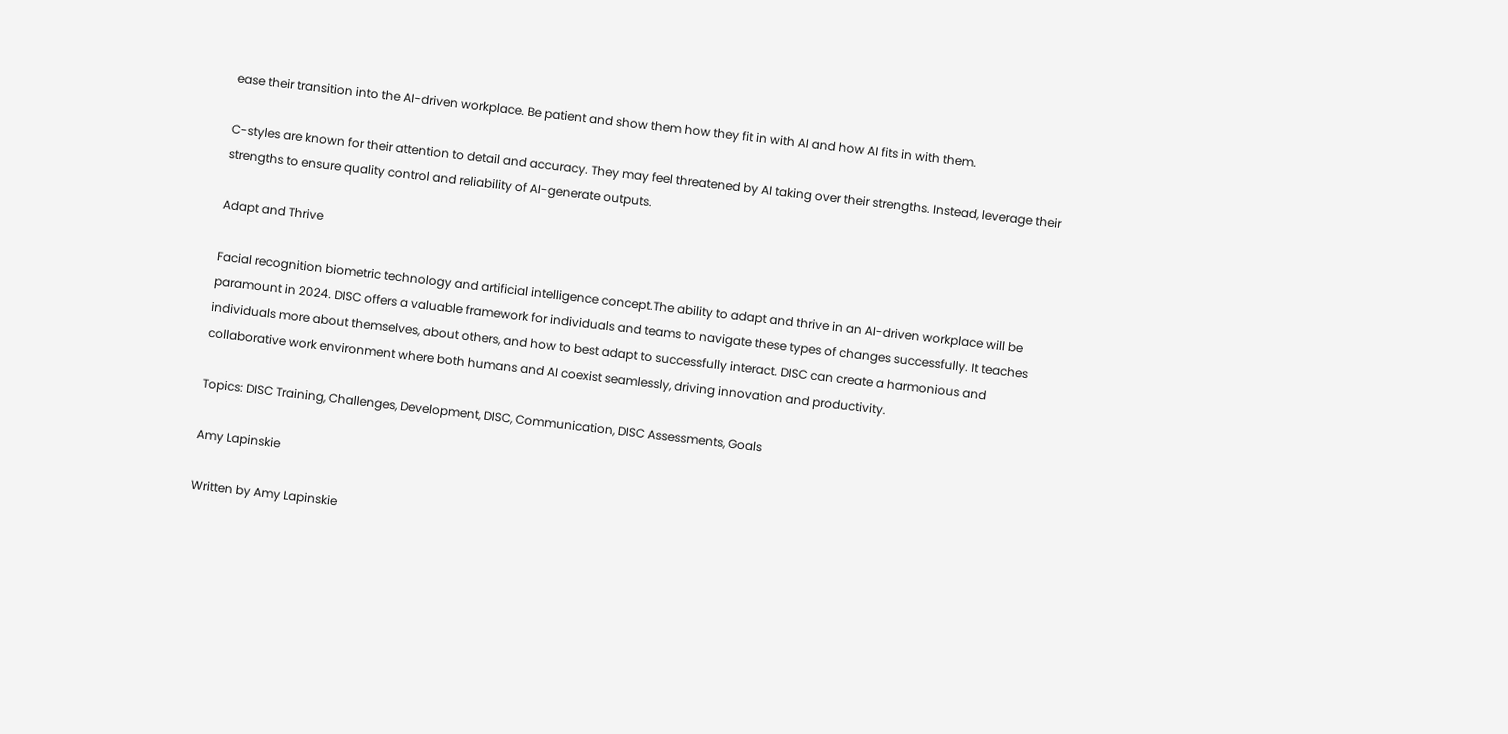ease their transition into the AI-driven workplace. Be patient and show them how they fit in with AI and how AI fits in with them.

C-styles are known for their attention to detail and accuracy. They may feel threatened by AI taking over their strengths. Instead, leverage their strengths to ensure quality control and reliability of AI-generate outputs.

Adapt and Thrive

Facial recognition biometric technology and artificial intelligence concept.The ability to adapt and thrive in an AI-driven workplace will be paramount in 2024. DISC offers a valuable framework for individuals and teams to navigate these types of changes successfully. It teaches individuals more about themselves, about others, and how to best adapt to successfully interact. DISC can create a harmonious and collaborative work environment where both humans and AI coexist seamlessly, driving innovation and productivity.

Topics: DISC Training, Challenges, Development, DISC, Communication, DISC Assessments, Goals

Amy Lapinskie

Written by Amy Lapinskie